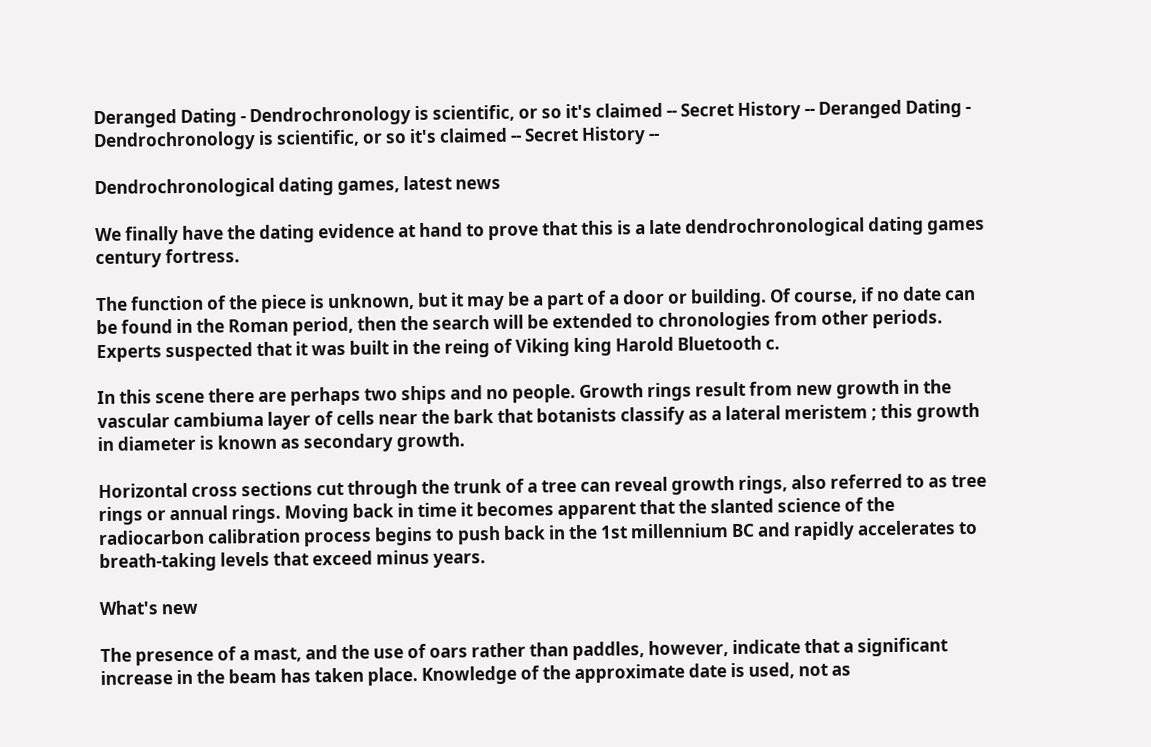Deranged Dating - Dendrochronology is scientific, or so it's claimed -- Secret History -- Deranged Dating - Dendrochronology is scientific, or so it's claimed -- Secret History --

Dendrochronological dating games, latest news

We finally have the dating evidence at hand to prove that this is a late dendrochronological dating games century fortress.

The function of the piece is unknown, but it may be a part of a door or building. Of course, if no date can be found in the Roman period, then the search will be extended to chronologies from other periods. Experts suspected that it was built in the reing of Viking king Harold Bluetooth c.

In this scene there are perhaps two ships and no people. Growth rings result from new growth in the vascular cambiuma layer of cells near the bark that botanists classify as a lateral meristem ; this growth in diameter is known as secondary growth.

Horizontal cross sections cut through the trunk of a tree can reveal growth rings, also referred to as tree rings or annual rings. Moving back in time it becomes apparent that the slanted science of the radiocarbon calibration process begins to push back in the 1st millennium BC and rapidly accelerates to breath-taking levels that exceed minus years.

What's new

The presence of a mast, and the use of oars rather than paddles, however, indicate that a significant increase in the beam has taken place. Knowledge of the approximate date is used, not as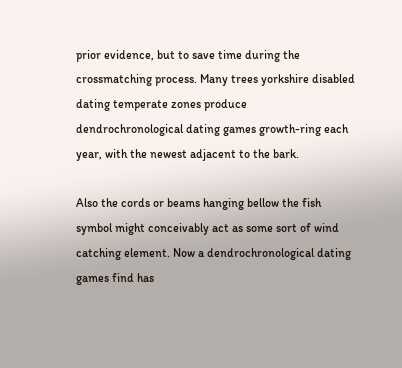prior evidence, but to save time during the crossmatching process. Many trees yorkshire disabled dating temperate zones produce dendrochronological dating games growth-ring each year, with the newest adjacent to the bark.

Also the cords or beams hanging bellow the fish symbol might conceivably act as some sort of wind catching element. Now a dendrochronological dating games find has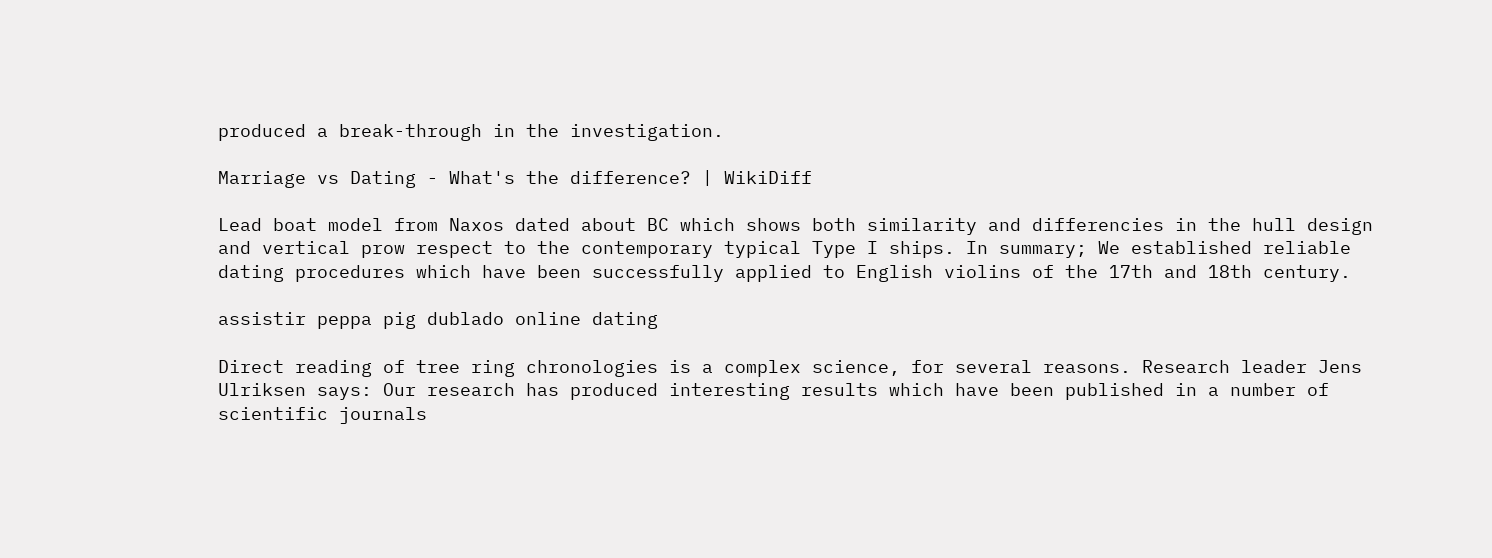produced a break-through in the investigation.

Marriage vs Dating - What's the difference? | WikiDiff

Lead boat model from Naxos dated about BC which shows both similarity and differencies in the hull design and vertical prow respect to the contemporary typical Type I ships. In summary; We established reliable dating procedures which have been successfully applied to English violins of the 17th and 18th century.

assistir peppa pig dublado online dating

Direct reading of tree ring chronologies is a complex science, for several reasons. Research leader Jens Ulriksen says: Our research has produced interesting results which have been published in a number of scientific journals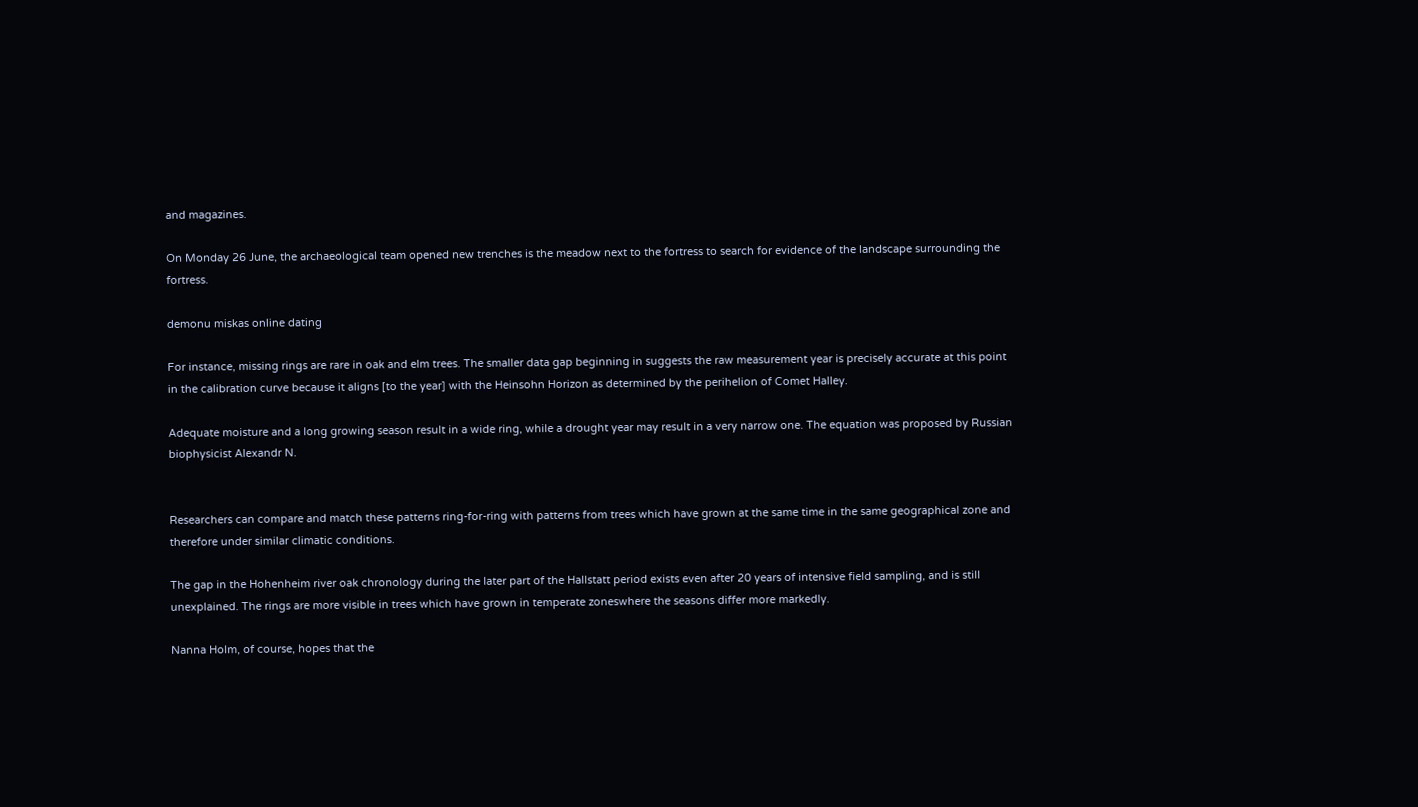and magazines.

On Monday 26 June, the archaeological team opened new trenches is the meadow next to the fortress to search for evidence of the landscape surrounding the fortress.

demonu miskas online dating

For instance, missing rings are rare in oak and elm trees. The smaller data gap beginning in suggests the raw measurement year is precisely accurate at this point in the calibration curve because it aligns [to the year] with the Heinsohn Horizon as determined by the perihelion of Comet Halley.

Adequate moisture and a long growing season result in a wide ring, while a drought year may result in a very narrow one. The equation was proposed by Russian biophysicist Alexandr N.


Researchers can compare and match these patterns ring-for-ring with patterns from trees which have grown at the same time in the same geographical zone and therefore under similar climatic conditions.

The gap in the Hohenheim river oak chronology during the later part of the Hallstatt period exists even after 20 years of intensive field sampling, and is still unexplained. The rings are more visible in trees which have grown in temperate zoneswhere the seasons differ more markedly.

Nanna Holm, of course, hopes that the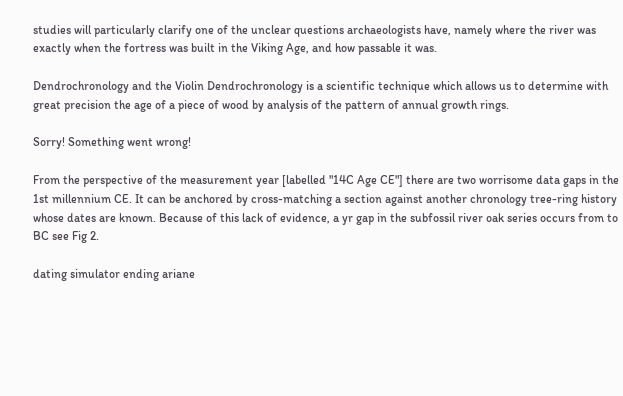studies will particularly clarify one of the unclear questions archaeologists have, namely where the river was exactly when the fortress was built in the Viking Age, and how passable it was.

Dendrochronology and the Violin Dendrochronology is a scientific technique which allows us to determine with great precision the age of a piece of wood by analysis of the pattern of annual growth rings.

Sorry! Something went wrong!

From the perspective of the measurement year [labelled "14C Age CE"] there are two worrisome data gaps in the 1st millennium CE. It can be anchored by cross-matching a section against another chronology tree-ring history whose dates are known. Because of this lack of evidence, a yr gap in the subfossil river oak series occurs from to BC see Fig 2.

dating simulator ending ariane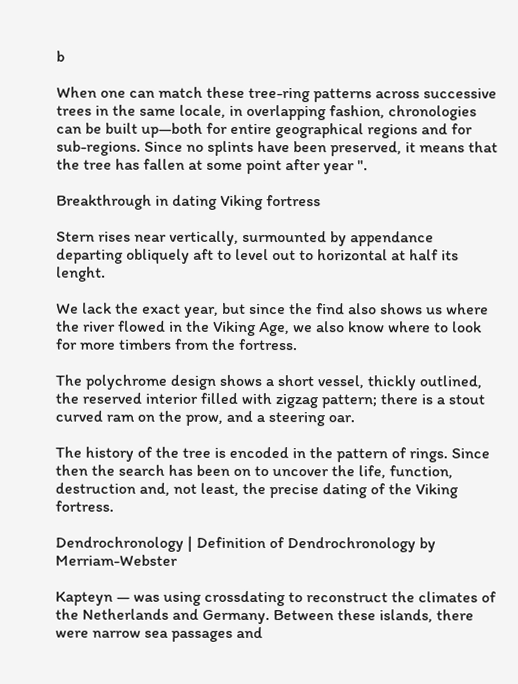b

When one can match these tree-ring patterns across successive trees in the same locale, in overlapping fashion, chronologies can be built up—both for entire geographical regions and for sub-regions. Since no splints have been preserved, it means that the tree has fallen at some point after year ".

Breakthrough in dating Viking fortress

Stern rises near vertically, surmounted by appendance departing obliquely aft to level out to horizontal at half its lenght.

We lack the exact year, but since the find also shows us where the river flowed in the Viking Age, we also know where to look for more timbers from the fortress.

The polychrome design shows a short vessel, thickly outlined, the reserved interior filled with zigzag pattern; there is a stout curved ram on the prow, and a steering oar.

The history of the tree is encoded in the pattern of rings. Since then the search has been on to uncover the life, function, destruction and, not least, the precise dating of the Viking fortress.

Dendrochronology | Definition of Dendrochronology by Merriam-Webster

Kapteyn — was using crossdating to reconstruct the climates of the Netherlands and Germany. Between these islands, there were narrow sea passages and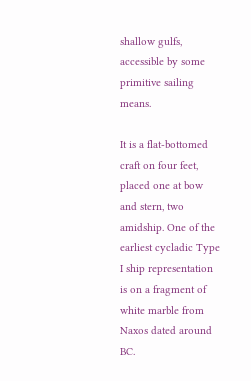shallow gulfs, accessible by some primitive sailing means.

It is a flat-bottomed craft on four feet, placed one at bow and stern, two amidship. One of the earliest cycladic Type I ship representation is on a fragment of white marble from Naxos dated around BC.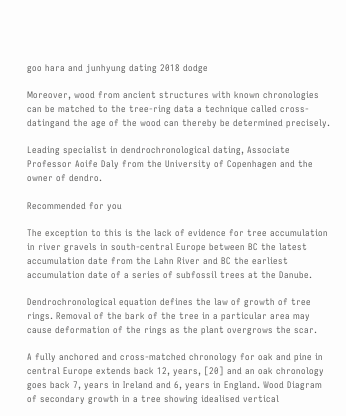goo hara and junhyung dating 2018 dodge

Moreover, wood from ancient structures with known chronologies can be matched to the tree-ring data a technique called cross-datingand the age of the wood can thereby be determined precisely.

Leading specialist in dendrochronological dating, Associate Professor Aoife Daly from the University of Copenhagen and the owner of dendro.

Recommended for you

The exception to this is the lack of evidence for tree accumulation in river gravels in south-central Europe between BC the latest accumulation date from the Lahn River and BC the earliest accumulation date of a series of subfossil trees at the Danube.

Dendrochronological equation defines the law of growth of tree rings. Removal of the bark of the tree in a particular area may cause deformation of the rings as the plant overgrows the scar.

A fully anchored and cross-matched chronology for oak and pine in central Europe extends back 12, years, [20] and an oak chronology goes back 7, years in Ireland and 6, years in England. Wood Diagram of secondary growth in a tree showing idealised vertical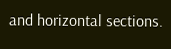and horizontal sections.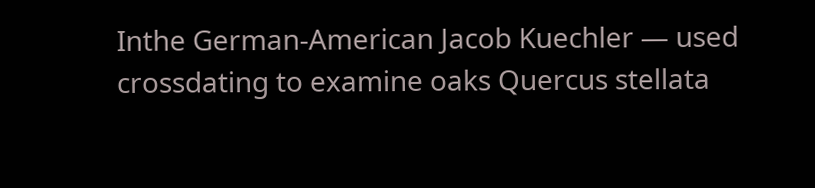Inthe German-American Jacob Kuechler — used crossdating to examine oaks Quercus stellata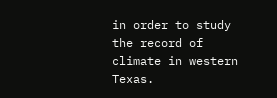in order to study the record of climate in western Texas.